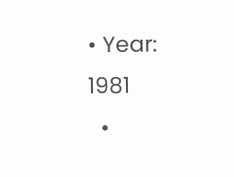• Year: 1981
  •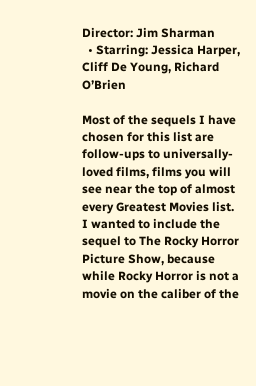Director: Jim Sharman
  • Starring: Jessica Harper, Cliff De Young, Richard O’Brien

Most of the sequels I have chosen for this list are follow-ups to universally-loved films, films you will see near the top of almost every Greatest Movies list. I wanted to include the sequel to The Rocky Horror Picture Show, because while Rocky Horror is not a movie on the caliber of the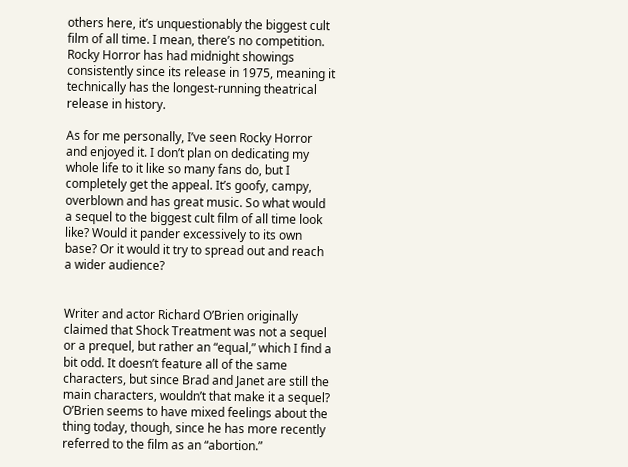others here, it’s unquestionably the biggest cult film of all time. I mean, there’s no competition. Rocky Horror has had midnight showings consistently since its release in 1975, meaning it technically has the longest-running theatrical release in history.

As for me personally, I’ve seen Rocky Horror and enjoyed it. I don’t plan on dedicating my whole life to it like so many fans do, but I completely get the appeal. It’s goofy, campy, overblown and has great music. So what would a sequel to the biggest cult film of all time look like? Would it pander excessively to its own base? Or it would it try to spread out and reach a wider audience?


Writer and actor Richard O’Brien originally claimed that Shock Treatment was not a sequel or a prequel, but rather an “equal,” which I find a bit odd. It doesn’t feature all of the same characters, but since Brad and Janet are still the main characters, wouldn’t that make it a sequel? O’Brien seems to have mixed feelings about the thing today, though, since he has more recently referred to the film as an “abortion.”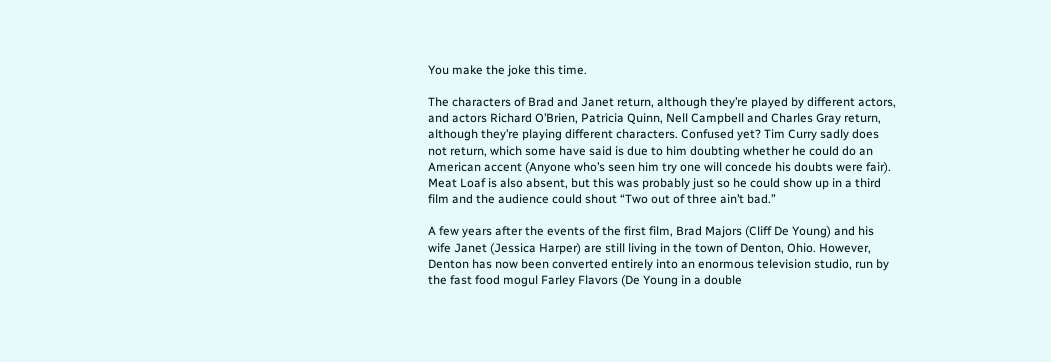You make the joke this time.

The characters of Brad and Janet return, although they’re played by different actors, and actors Richard O’Brien, Patricia Quinn, Nell Campbell and Charles Gray return, although they’re playing different characters. Confused yet? Tim Curry sadly does not return, which some have said is due to him doubting whether he could do an American accent (Anyone who’s seen him try one will concede his doubts were fair). Meat Loaf is also absent, but this was probably just so he could show up in a third film and the audience could shout “Two out of three ain’t bad.”

A few years after the events of the first film, Brad Majors (Cliff De Young) and his wife Janet (Jessica Harper) are still living in the town of Denton, Ohio. However, Denton has now been converted entirely into an enormous television studio, run by the fast food mogul Farley Flavors (De Young in a double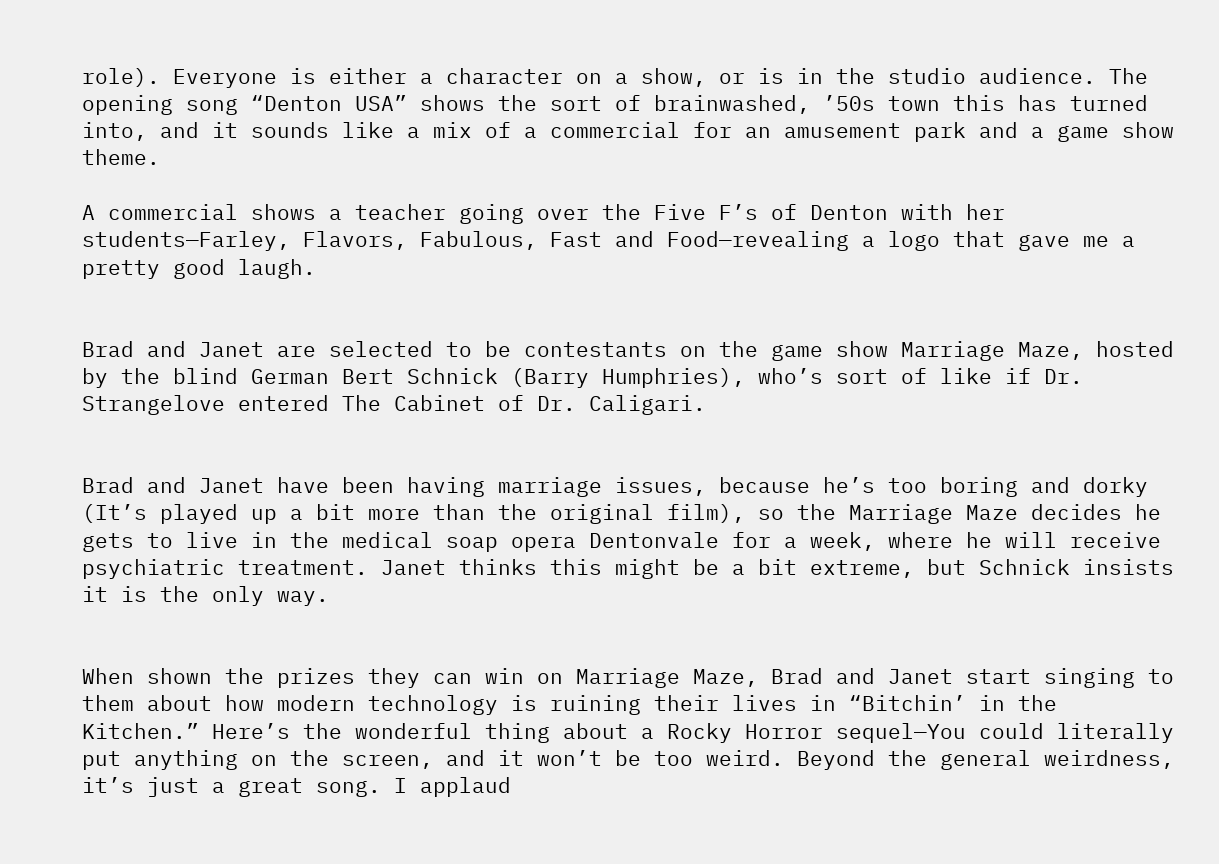role). Everyone is either a character on a show, or is in the studio audience. The opening song “Denton USA” shows the sort of brainwashed, ’50s town this has turned into, and it sounds like a mix of a commercial for an amusement park and a game show theme.

A commercial shows a teacher going over the Five F’s of Denton with her students—Farley, Flavors, Fabulous, Fast and Food—revealing a logo that gave me a pretty good laugh.


Brad and Janet are selected to be contestants on the game show Marriage Maze, hosted by the blind German Bert Schnick (Barry Humphries), who’s sort of like if Dr. Strangelove entered The Cabinet of Dr. Caligari.


Brad and Janet have been having marriage issues, because he’s too boring and dorky (It’s played up a bit more than the original film), so the Marriage Maze decides he gets to live in the medical soap opera Dentonvale for a week, where he will receive psychiatric treatment. Janet thinks this might be a bit extreme, but Schnick insists it is the only way.


When shown the prizes they can win on Marriage Maze, Brad and Janet start singing to them about how modern technology is ruining their lives in “Bitchin’ in the Kitchen.” Here’s the wonderful thing about a Rocky Horror sequel—You could literally put anything on the screen, and it won’t be too weird. Beyond the general weirdness, it’s just a great song. I applaud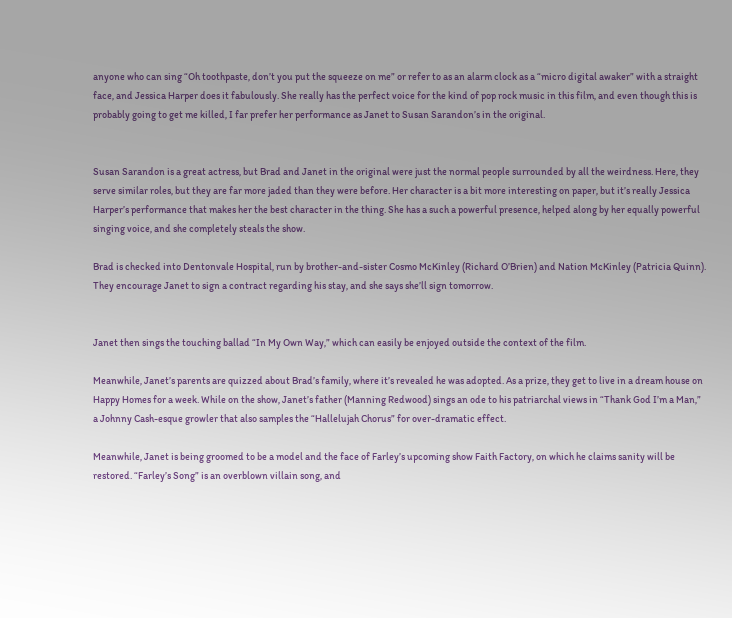anyone who can sing “Oh toothpaste, don’t you put the squeeze on me” or refer to as an alarm clock as a “micro digital awaker” with a straight face, and Jessica Harper does it fabulously. She really has the perfect voice for the kind of pop rock music in this film, and even though this is probably going to get me killed, I far prefer her performance as Janet to Susan Sarandon’s in the original.


Susan Sarandon is a great actress, but Brad and Janet in the original were just the normal people surrounded by all the weirdness. Here, they serve similar roles, but they are far more jaded than they were before. Her character is a bit more interesting on paper, but it’s really Jessica Harper’s performance that makes her the best character in the thing. She has a such a powerful presence, helped along by her equally powerful singing voice, and she completely steals the show.

Brad is checked into Dentonvale Hospital, run by brother-and-sister Cosmo McKinley (Richard O’Brien) and Nation McKinley (Patricia Quinn). They encourage Janet to sign a contract regarding his stay, and she says she’ll sign tomorrow.


Janet then sings the touching ballad “In My Own Way,” which can easily be enjoyed outside the context of the film.

Meanwhile, Janet’s parents are quizzed about Brad’s family, where it’s revealed he was adopted. As a prize, they get to live in a dream house on Happy Homes for a week. While on the show, Janet’s father (Manning Redwood) sings an ode to his patriarchal views in “Thank God I’m a Man,” a Johnny Cash-esque growler that also samples the “Hallelujah Chorus” for over-dramatic effect.

Meanwhile, Janet is being groomed to be a model and the face of Farley’s upcoming show Faith Factory, on which he claims sanity will be restored. “Farley’s Song” is an overblown villain song, and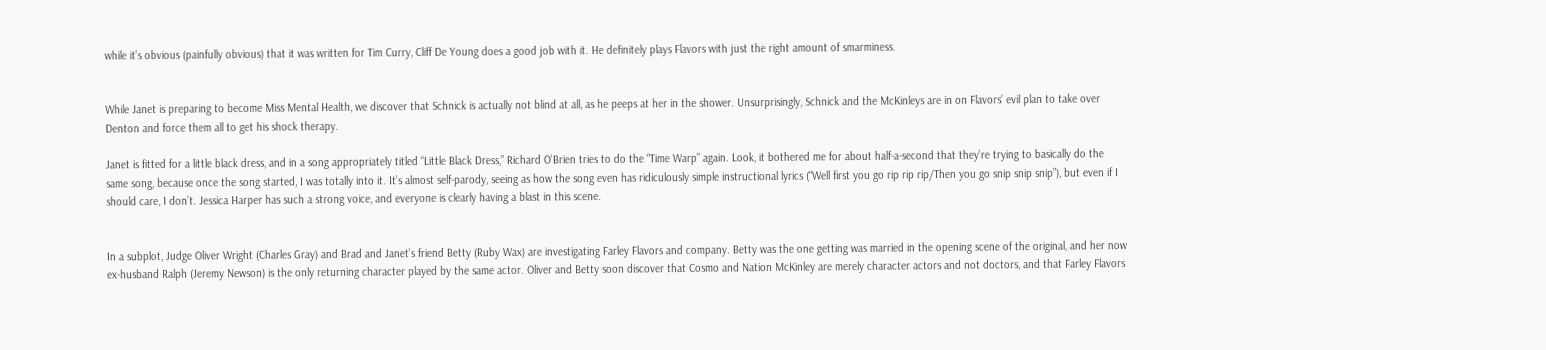while it’s obvious (painfully obvious) that it was written for Tim Curry, Cliff De Young does a good job with it. He definitely plays Flavors with just the right amount of smarminess.


While Janet is preparing to become Miss Mental Health, we discover that Schnick is actually not blind at all, as he peeps at her in the shower. Unsurprisingly, Schnick and the McKinleys are in on Flavors’ evil plan to take over Denton and force them all to get his shock therapy.

Janet is fitted for a little black dress, and in a song appropriately titled “Little Black Dress,” Richard O’Brien tries to do the “Time Warp” again. Look, it bothered me for about half-a-second that they’re trying to basically do the same song, because once the song started, I was totally into it. It’s almost self-parody, seeing as how the song even has ridiculously simple instructional lyrics (“Well first you go rip rip rip/Then you go snip snip snip”), but even if I should care, I don’t. Jessica Harper has such a strong voice, and everyone is clearly having a blast in this scene.


In a subplot, Judge Oliver Wright (Charles Gray) and Brad and Janet’s friend Betty (Ruby Wax) are investigating Farley Flavors and company. Betty was the one getting was married in the opening scene of the original, and her now ex-husband Ralph (Jeremy Newson) is the only returning character played by the same actor. Oliver and Betty soon discover that Cosmo and Nation McKinley are merely character actors and not doctors, and that Farley Flavors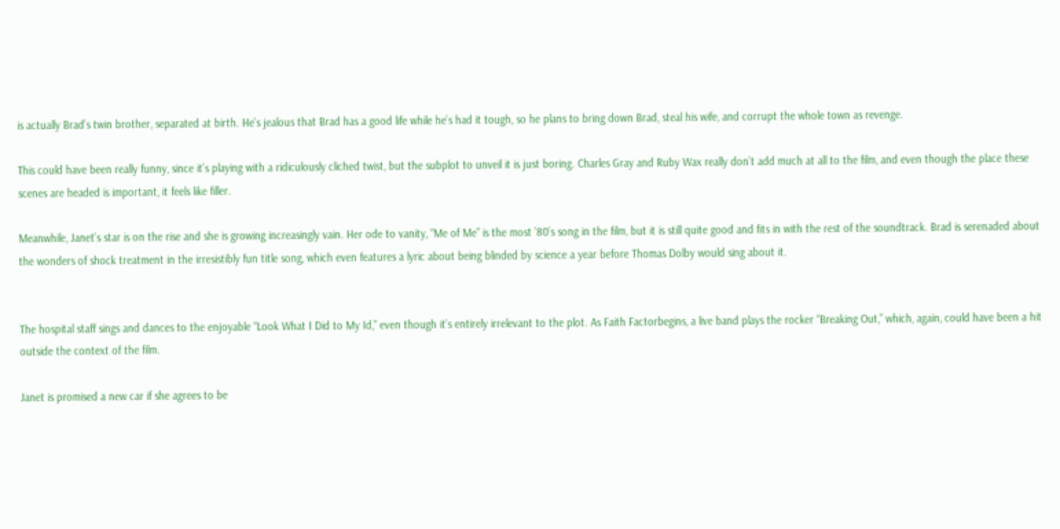is actually Brad’s twin brother, separated at birth. He’s jealous that Brad has a good life while he’s had it tough, so he plans to bring down Brad, steal his wife, and corrupt the whole town as revenge.

This could have been really funny, since it’s playing with a ridiculously cliched twist, but the subplot to unveil it is just boring. Charles Gray and Ruby Wax really don’t add much at all to the film, and even though the place these scenes are headed is important, it feels like filler.

Meanwhile, Janet’s star is on the rise and she is growing increasingly vain. Her ode to vanity, “Me of Me” is the most ’80’s song in the film, but it is still quite good and fits in with the rest of the soundtrack. Brad is serenaded about the wonders of shock treatment in the irresistibly fun title song, which even features a lyric about being blinded by science a year before Thomas Dolby would sing about it.


The hospital staff sings and dances to the enjoyable “Look What I Did to My Id,” even though it’s entirely irrelevant to the plot. As Faith Factorbegins, a live band plays the rocker “Breaking Out,” which, again, could have been a hit outside the context of the film.

Janet is promised a new car if she agrees to be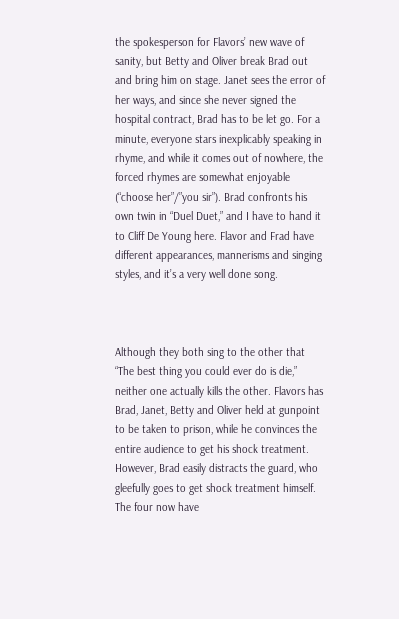the spokesperson for Flavors’ new wave of sanity, but Betty and Oliver break Brad out and bring him on stage. Janet sees the error of her ways, and since she never signed the hospital contract, Brad has to be let go. For a minute, everyone stars inexplicably speaking in rhyme, and while it comes out of nowhere, the forced rhymes are somewhat enjoyable (“choose her”/”you sir”). Brad confronts his own twin in “Duel Duet,” and I have to hand it to Cliff De Young here. Flavor and Frad have different appearances, mannerisms and singing styles, and it’s a very well done song.



Although they both sing to the other that “The best thing you could ever do is die,” neither one actually kills the other. Flavors has Brad, Janet, Betty and Oliver held at gunpoint to be taken to prison, while he convinces the entire audience to get his shock treatment. However, Brad easily distracts the guard, who gleefully goes to get shock treatment himself. The four now have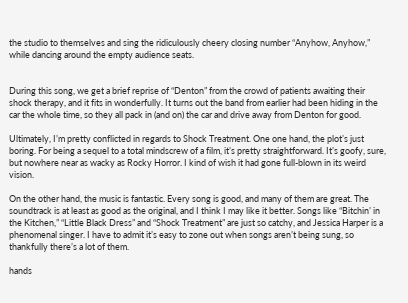the studio to themselves and sing the ridiculously cheery closing number “Anyhow, Anyhow,” while dancing around the empty audience seats.


During this song, we get a brief reprise of “Denton” from the crowd of patients awaiting their shock therapy, and it fits in wonderfully. It turns out the band from earlier had been hiding in the car the whole time, so they all pack in (and on) the car and drive away from Denton for good.

Ultimately, I’m pretty conflicted in regards to Shock Treatment. One one hand, the plot’s just boring. For being a sequel to a total mindscrew of a film, it’s pretty straightforward. It’s goofy, sure, but nowhere near as wacky as Rocky Horror. I kind of wish it had gone full-blown in its weird vision.

On the other hand, the music is fantastic. Every song is good, and many of them are great. The soundtrack is at least as good as the original, and I think I may like it better. Songs like “Bitchin’ in the Kitchen,” “Little Black Dress” and “Shock Treatment” are just so catchy, and Jessica Harper is a phenomenal singer. I have to admit it’s easy to zone out when songs aren’t being sung, so thankfully there’s a lot of them.

hands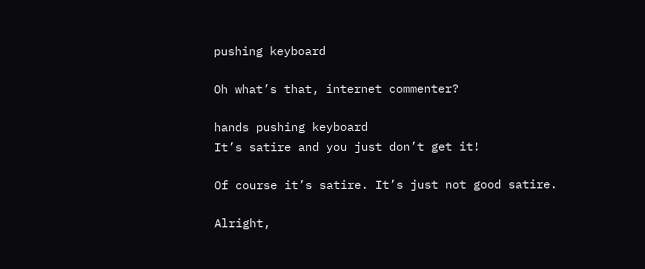pushing keyboard

Oh what’s that, internet commenter?

hands pushing keyboard
It’s satire and you just don’t get it!

Of course it’s satire. It’s just not good satire.

Alright,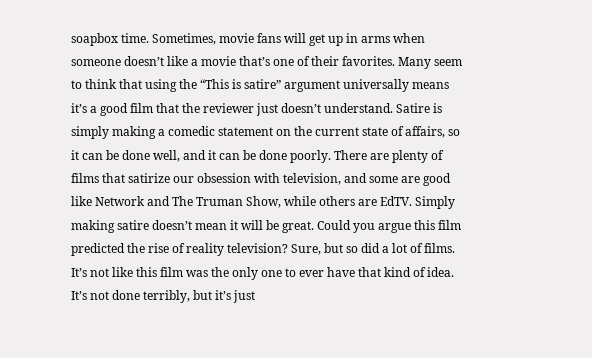soapbox time. Sometimes, movie fans will get up in arms when someone doesn’t like a movie that’s one of their favorites. Many seem to think that using the “This is satire” argument universally means it’s a good film that the reviewer just doesn’t understand. Satire is simply making a comedic statement on the current state of affairs, so it can be done well, and it can be done poorly. There are plenty of films that satirize our obsession with television, and some are good like Network and The Truman Show, while others are EdTV. Simply making satire doesn’t mean it will be great. Could you argue this film predicted the rise of reality television? Sure, but so did a lot of films. It’s not like this film was the only one to ever have that kind of idea. It’s not done terribly, but it’s just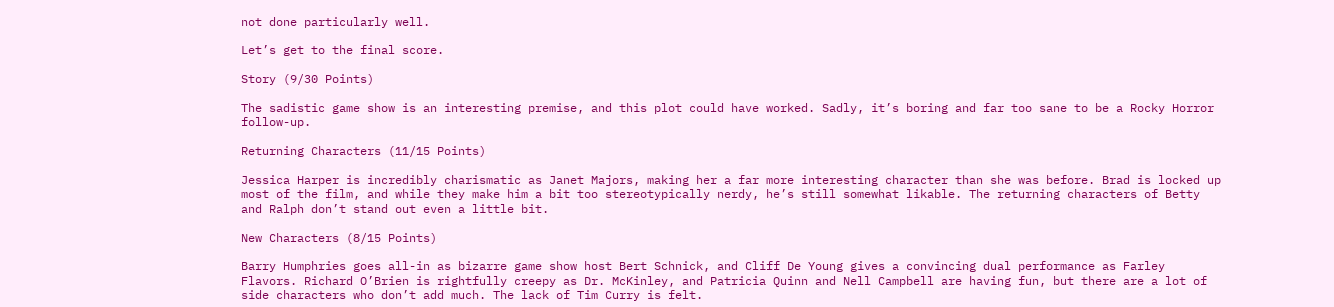not done particularly well.

Let’s get to the final score.

Story (9/30 Points)

The sadistic game show is an interesting premise, and this plot could have worked. Sadly, it’s boring and far too sane to be a Rocky Horror follow-up.

Returning Characters (11/15 Points)

Jessica Harper is incredibly charismatic as Janet Majors, making her a far more interesting character than she was before. Brad is locked up most of the film, and while they make him a bit too stereotypically nerdy, he’s still somewhat likable. The returning characters of Betty and Ralph don’t stand out even a little bit.

New Characters (8/15 Points)

Barry Humphries goes all-in as bizarre game show host Bert Schnick, and Cliff De Young gives a convincing dual performance as Farley Flavors. Richard O’Brien is rightfully creepy as Dr. McKinley, and Patricia Quinn and Nell Campbell are having fun, but there are a lot of side characters who don’t add much. The lack of Tim Curry is felt.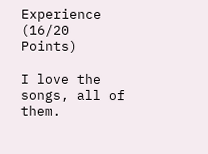Experience (16/20 Points)

I love the songs, all of them.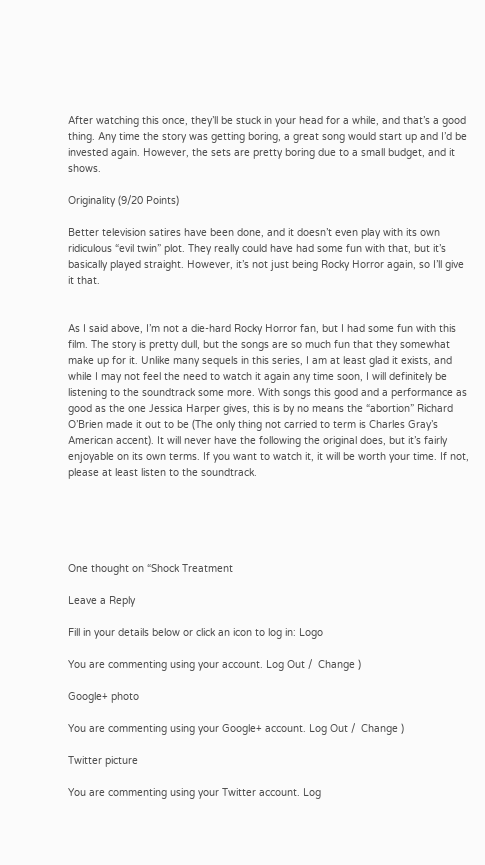After watching this once, they’ll be stuck in your head for a while, and that’s a good thing. Any time the story was getting boring, a great song would start up and I’d be invested again. However, the sets are pretty boring due to a small budget, and it shows.

Originality (9/20 Points)

Better television satires have been done, and it doesn’t even play with its own ridiculous “evil twin” plot. They really could have had some fun with that, but it’s basically played straight. However, it’s not just being Rocky Horror again, so I’ll give it that.


As I said above, I’m not a die-hard Rocky Horror fan, but I had some fun with this film. The story is pretty dull, but the songs are so much fun that they somewhat make up for it. Unlike many sequels in this series, I am at least glad it exists, and while I may not feel the need to watch it again any time soon, I will definitely be listening to the soundtrack some more. With songs this good and a performance as good as the one Jessica Harper gives, this is by no means the “abortion” Richard O’Brien made it out to be (The only thing not carried to term is Charles Gray’s American accent). It will never have the following the original does, but it’s fairly enjoyable on its own terms. If you want to watch it, it will be worth your time. If not, please at least listen to the soundtrack.





One thought on “Shock Treatment

Leave a Reply

Fill in your details below or click an icon to log in: Logo

You are commenting using your account. Log Out /  Change )

Google+ photo

You are commenting using your Google+ account. Log Out /  Change )

Twitter picture

You are commenting using your Twitter account. Log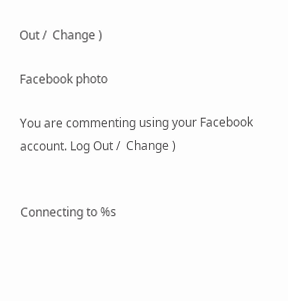Out /  Change )

Facebook photo

You are commenting using your Facebook account. Log Out /  Change )


Connecting to %s